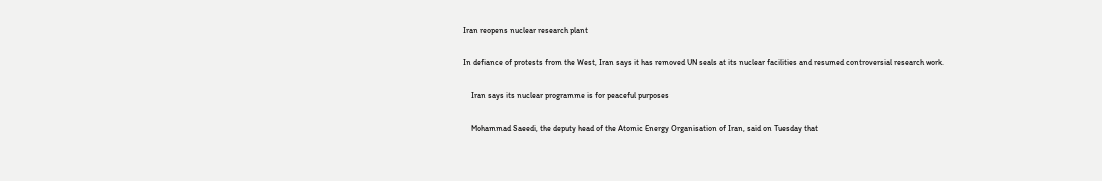Iran reopens nuclear research plant

In defiance of protests from the West, Iran says it has removed UN seals at its nuclear facilities and resumed controversial research work.

    Iran says its nuclear programme is for peaceful purposes

    Mohammad Saeedi, the deputy head of the Atomic Energy Organisation of Iran, said on Tuesday that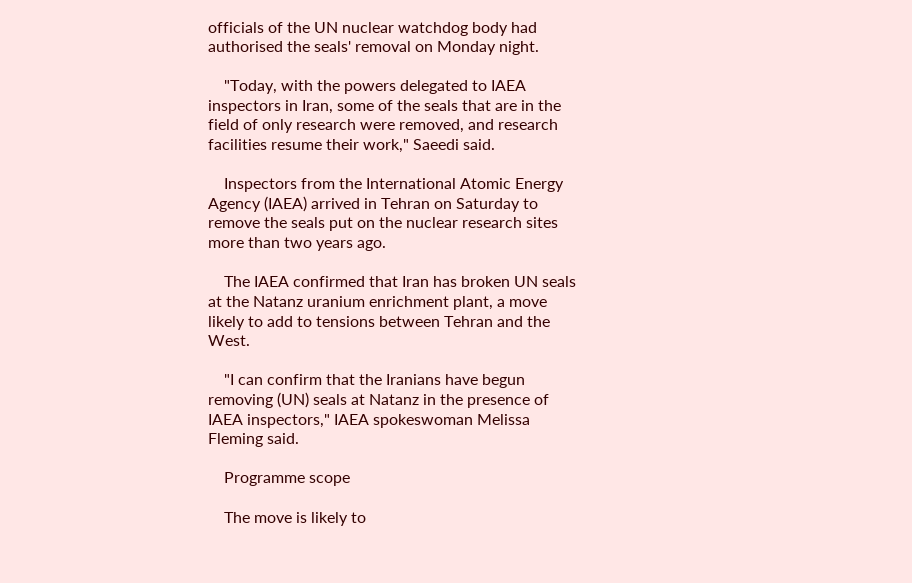officials of the UN nuclear watchdog body had authorised the seals' removal on Monday night.

    "Today, with the powers delegated to IAEA inspectors in Iran, some of the seals that are in the field of only research were removed, and research facilities resume their work," Saeedi said.

    Inspectors from the International Atomic Energy Agency (IAEA) arrived in Tehran on Saturday to remove the seals put on the nuclear research sites more than two years ago.

    The IAEA confirmed that Iran has broken UN seals at the Natanz uranium enrichment plant, a move likely to add to tensions between Tehran and the West.

    "I can confirm that the Iranians have begun removing (UN) seals at Natanz in the presence of IAEA inspectors," IAEA spokeswoman Melissa Fleming said.

    Programme scope

    The move is likely to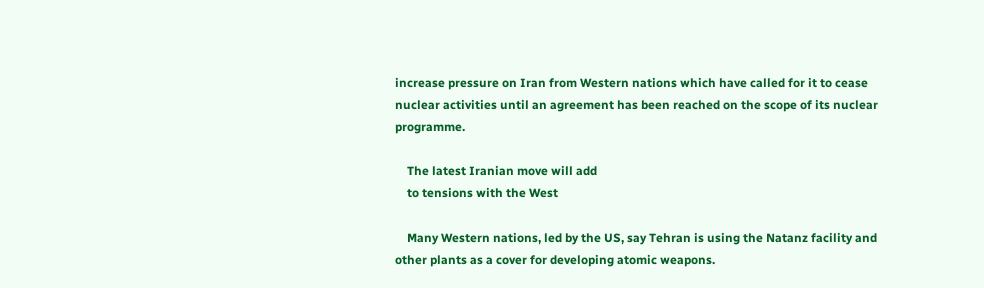increase pressure on Iran from Western nations which have called for it to cease nuclear activities until an agreement has been reached on the scope of its nuclear programme.

    The latest Iranian move will add
    to tensions with the West

    Many Western nations, led by the US, say Tehran is using the Natanz facility and other plants as a cover for developing atomic weapons.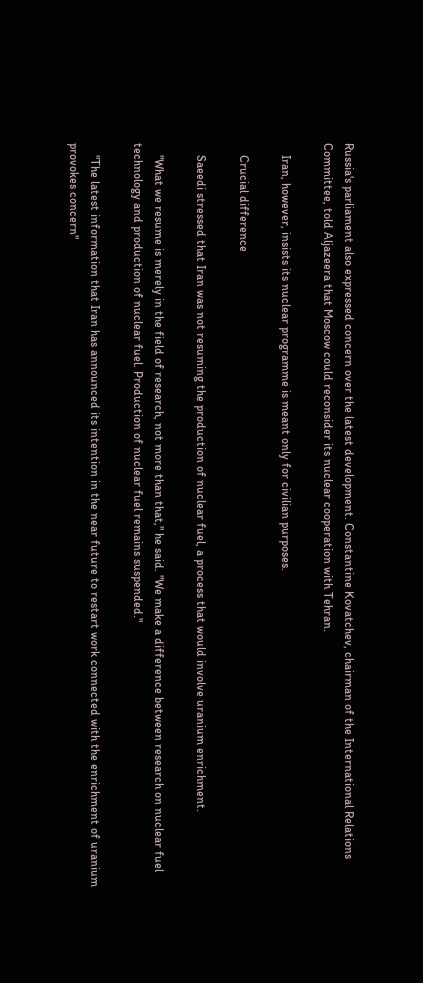Russia's parliament also expressed concern over the latest development. Constantine Kovatchev, chairman of the International Relations Committee, told Aljazeera that Moscow could reconsider its nuclear cooperation with Tehran.

    Iran, however, insists its nuclear programme is meant only for civilian purposes.

    Crucial difference

    Saeedi stressed that Iran was not resuming the production of nuclear fuel, a process that would involve uranium enrichment.

    "What we resume is merely in the field of research, not more than that," he said. "We make a difference between research on nuclear fuel technology and production of nuclear fuel. Production of nuclear fuel remains suspended."

    "The latest information that Iran has announced its intention in the near future to restart work connected with the enrichment of uranium provokes concern"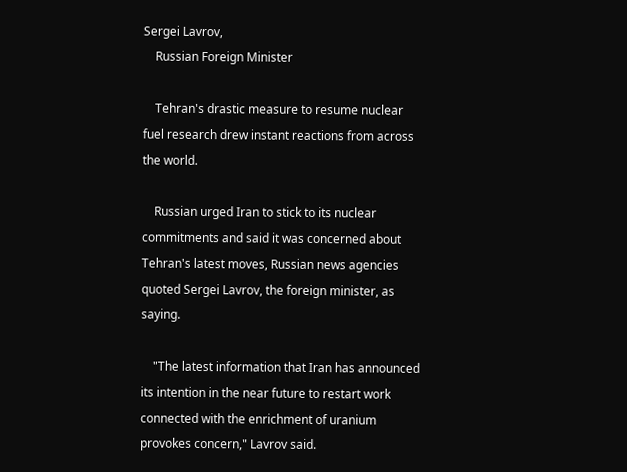Sergei Lavrov,
    Russian Foreign Minister

    Tehran's drastic measure to resume nuclear fuel research drew instant reactions from across the world.

    Russian urged Iran to stick to its nuclear commitments and said it was concerned about Tehran's latest moves, Russian news agencies quoted Sergei Lavrov, the foreign minister, as saying.

    "The latest information that Iran has announced its intention in the near future to restart work connected with the enrichment of uranium provokes concern," Lavrov said.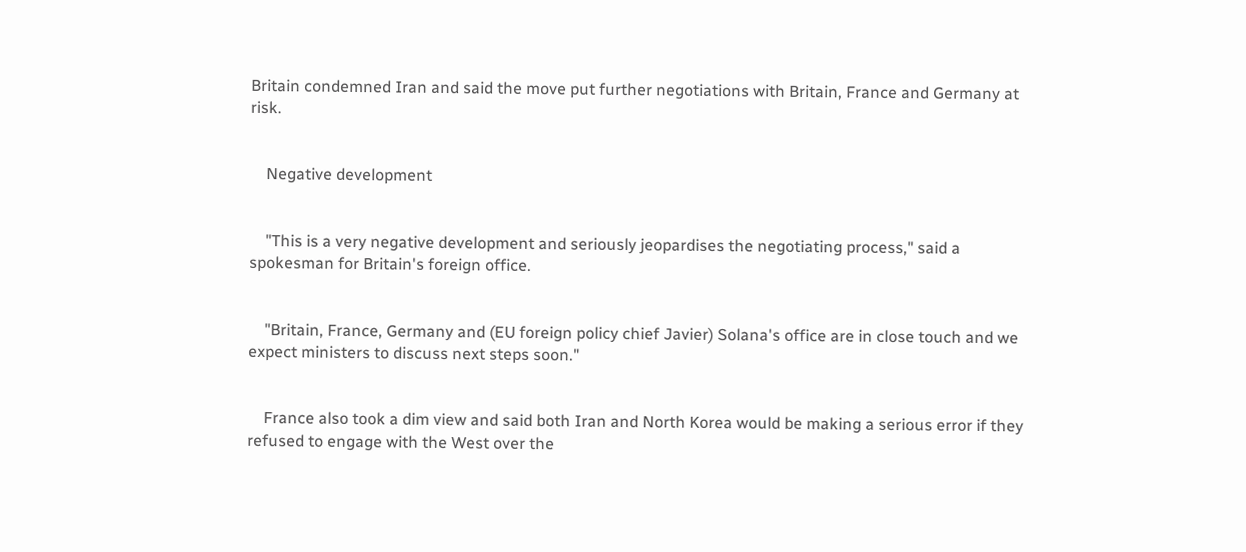Britain condemned Iran and said the move put further negotiations with Britain, France and Germany at risk.


    Negative development


    "This is a very negative development and seriously jeopardises the negotiating process," said a spokesman for Britain's foreign office.


    "Britain, France, Germany and (EU foreign policy chief Javier) Solana's office are in close touch and we expect ministers to discuss next steps soon."


    France also took a dim view and said both Iran and North Korea would be making a serious error if they refused to engage with the West over the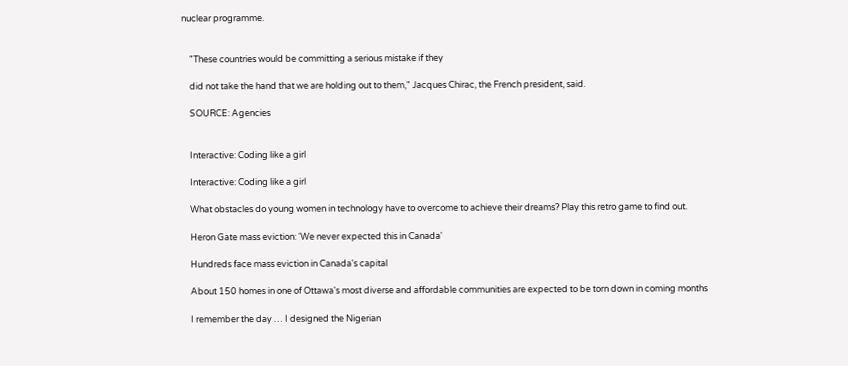nuclear programme.


    "These countries would be committing a serious mistake if they

    did not take the hand that we are holding out to them," Jacques Chirac, the French president, said.

    SOURCE: Agencies


    Interactive: Coding like a girl

    Interactive: Coding like a girl

    What obstacles do young women in technology have to overcome to achieve their dreams? Play this retro game to find out.

    Heron Gate mass eviction: 'We never expected this in Canada'

    Hundreds face mass eviction in Canada's capital

    About 150 homes in one of Ottawa's most diverse and affordable communities are expected to be torn down in coming months

    I remember the day … I designed the Nigerian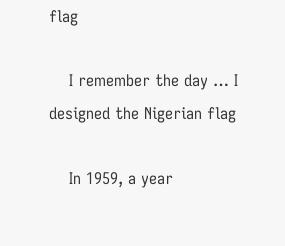flag

    I remember the day … I designed the Nigerian flag

    In 1959, a year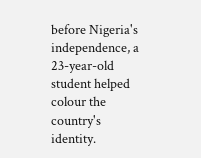before Nigeria's independence, a 23-year-old student helped colour the country's identity.